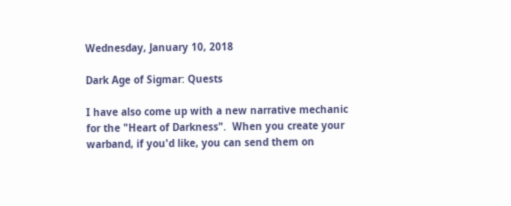Wednesday, January 10, 2018

Dark Age of Sigmar: Quests

I have also come up with a new narrative mechanic for the "Heart of Darkness".  When you create your warband, if you'd like, you can send them on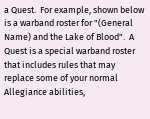a Quest.  For example, shown below is a warband roster for "(General Name) and the Lake of Blood".  A Quest is a special warband roster that includes rules that may replace some of your normal Allegiance abilities,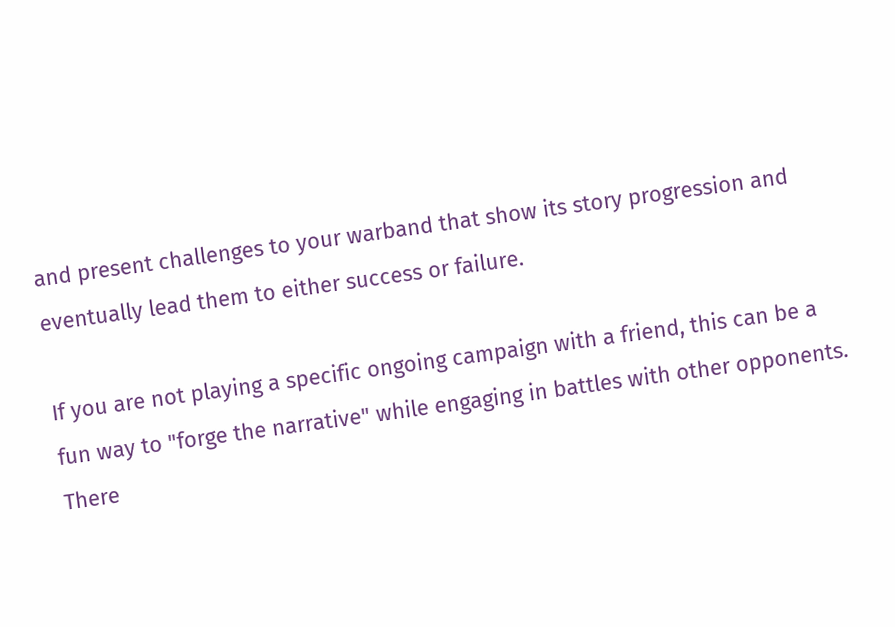and present challenges to your warband that show its story progression and eventually lead them to either success or failure.

If you are not playing a specific ongoing campaign with a friend, this can be a fun way to "forge the narrative" while engaging in battles with other opponents.  There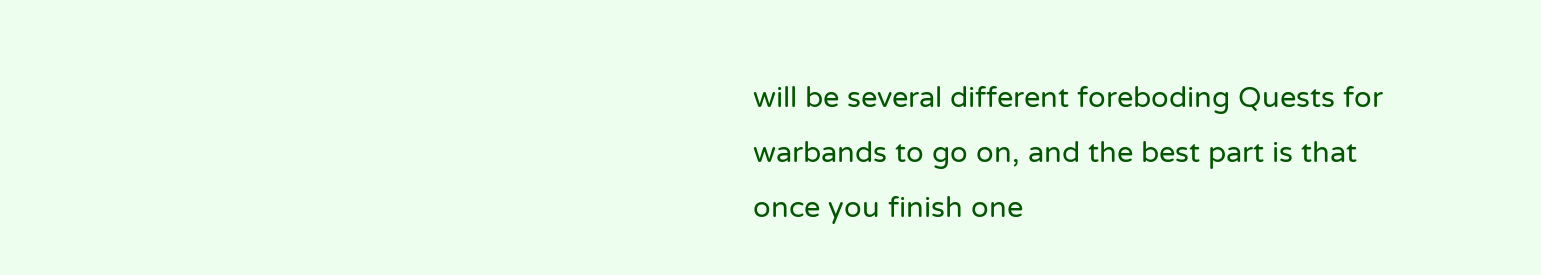will be several different foreboding Quests for warbands to go on, and the best part is that once you finish one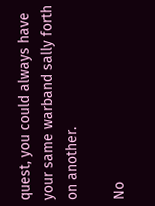quest, you could always have your same warband sally forth on another.

No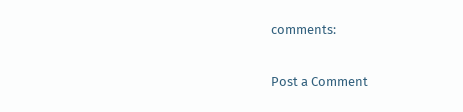comments:

Post a Comment